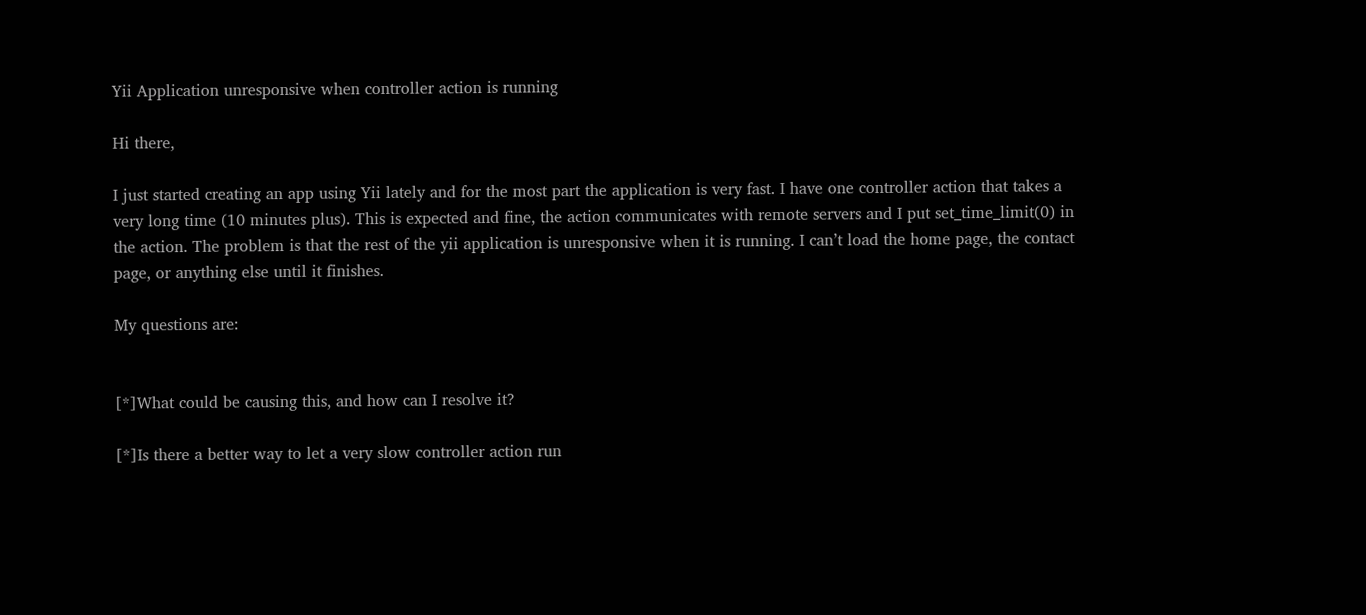Yii Application unresponsive when controller action is running

Hi there,

I just started creating an app using Yii lately and for the most part the application is very fast. I have one controller action that takes a very long time (10 minutes plus). This is expected and fine, the action communicates with remote servers and I put set_time_limit(0) in the action. The problem is that the rest of the yii application is unresponsive when it is running. I can’t load the home page, the contact page, or anything else until it finishes.

My questions are:


[*]What could be causing this, and how can I resolve it?

[*]Is there a better way to let a very slow controller action run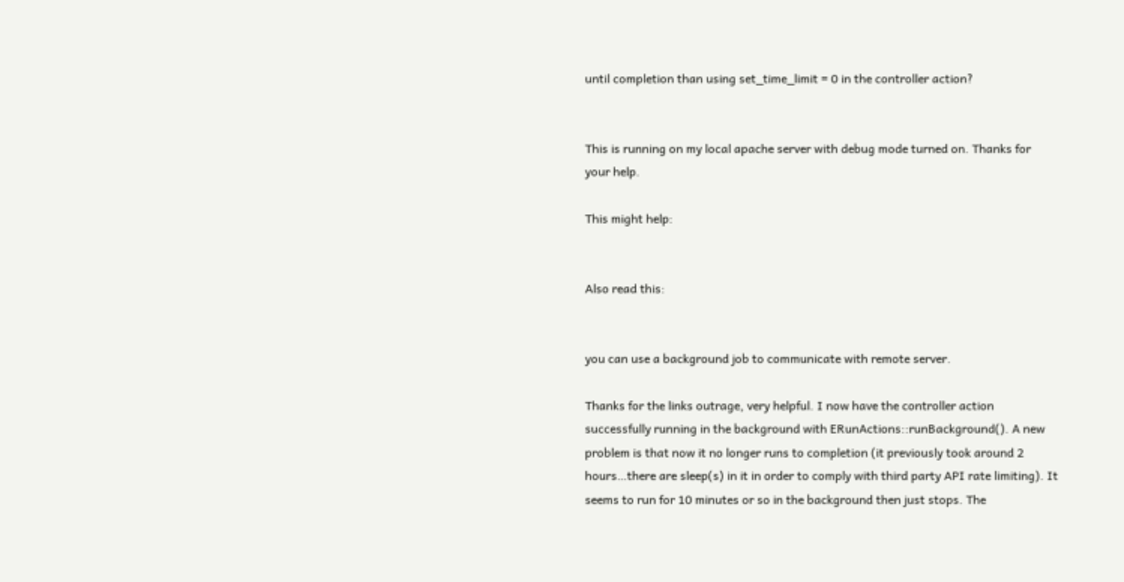until completion than using set_time_limit = 0 in the controller action?


This is running on my local apache server with debug mode turned on. Thanks for your help.

This might help:


Also read this:


you can use a background job to communicate with remote server.

Thanks for the links outrage, very helpful. I now have the controller action successfully running in the background with ERunActions::runBackground(). A new problem is that now it no longer runs to completion (it previously took around 2 hours…there are sleep(s) in it in order to comply with third party API rate limiting). It seems to run for 10 minutes or so in the background then just stops. The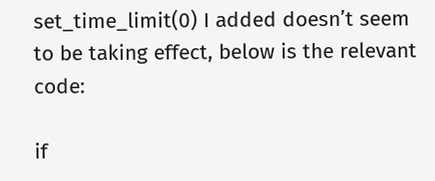set_time_limit(0) I added doesn’t seem to be taking effect, below is the relevant code:

if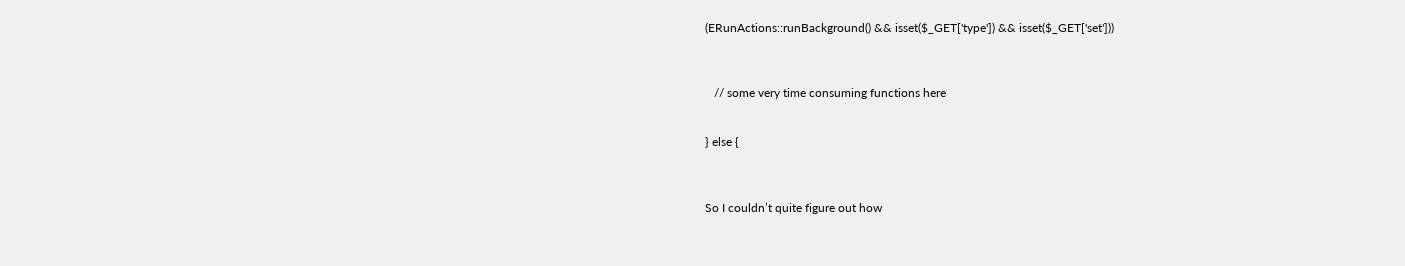(ERunActions::runBackground() && isset($_GET['type']) && isset($_GET['set']))



   // some very time consuming functions here


} else {



So I couldn’t quite figure out how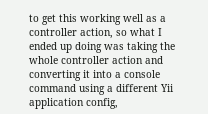to get this working well as a controller action, so what I ended up doing was taking the whole controller action and converting it into a console command using a different Yii application config,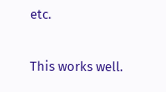etc.

This works well.